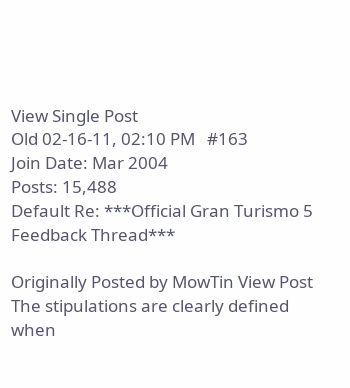View Single Post
Old 02-16-11, 02:10 PM   #163
Join Date: Mar 2004
Posts: 15,488
Default Re: ***Official Gran Turismo 5 Feedback Thread***

Originally Posted by MowTin View Post
The stipulations are clearly defined when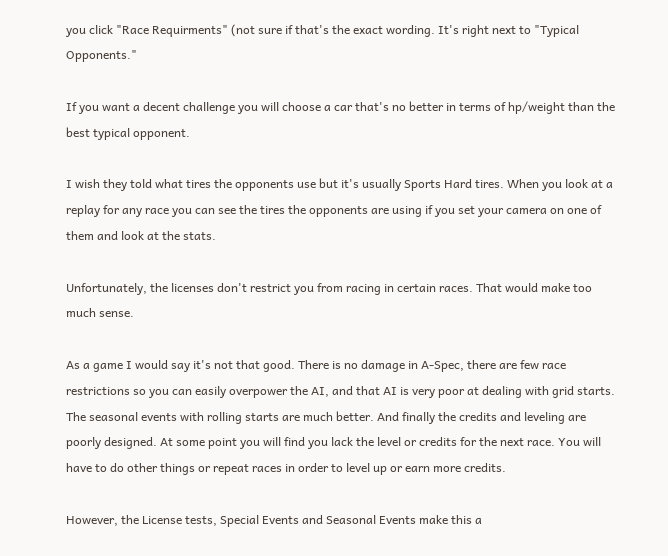you click "Race Requirments" (not sure if that's the exact wording. It's right next to "Typical Opponents."

If you want a decent challenge you will choose a car that's no better in terms of hp/weight than the best typical opponent.

I wish they told what tires the opponents use but it's usually Sports Hard tires. When you look at a replay for any race you can see the tires the opponents are using if you set your camera on one of them and look at the stats.

Unfortunately, the licenses don't restrict you from racing in certain races. That would make too much sense.

As a game I would say it's not that good. There is no damage in A-Spec, there are few race restrictions so you can easily overpower the AI, and that AI is very poor at dealing with grid starts. The seasonal events with rolling starts are much better. And finally the credits and leveling are poorly designed. At some point you will find you lack the level or credits for the next race. You will have to do other things or repeat races in order to level up or earn more credits.

However, the License tests, Special Events and Seasonal Events make this a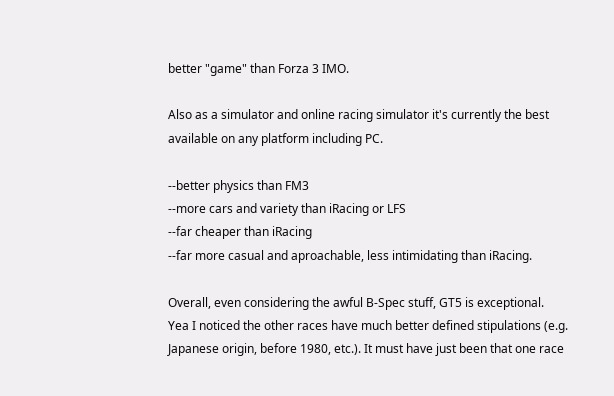better "game" than Forza 3 IMO.

Also as a simulator and online racing simulator it's currently the best available on any platform including PC.

--better physics than FM3
--more cars and variety than iRacing or LFS
--far cheaper than iRacing
--far more casual and aproachable, less intimidating than iRacing.

Overall, even considering the awful B-Spec stuff, GT5 is exceptional.
Yea I noticed the other races have much better defined stipulations (e.g. Japanese origin, before 1980, etc.). It must have just been that one race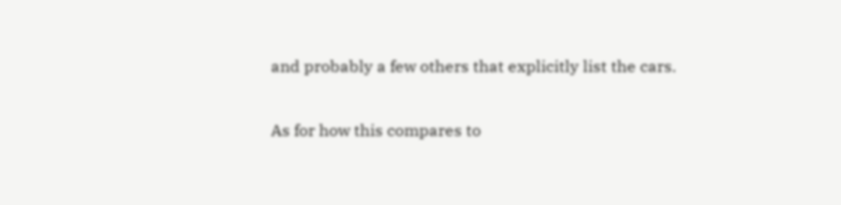and probably a few others that explicitly list the cars.

As for how this compares to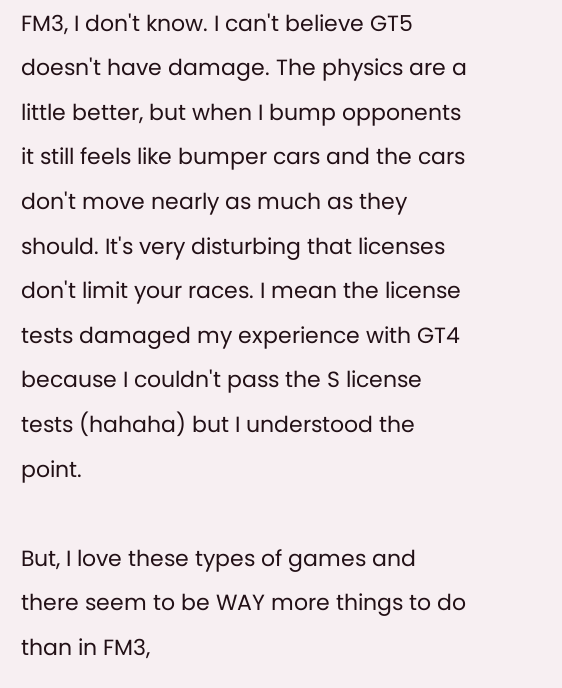FM3, I don't know. I can't believe GT5 doesn't have damage. The physics are a little better, but when I bump opponents it still feels like bumper cars and the cars don't move nearly as much as they should. It's very disturbing that licenses don't limit your races. I mean the license tests damaged my experience with GT4 because I couldn't pass the S license tests (hahaha) but I understood the point.

But, I love these types of games and there seem to be WAY more things to do than in FM3,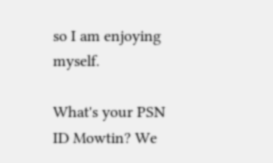so I am enjoying myself.

What's your PSN ID Mowtin? We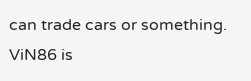can trade cars or something.
ViN86 is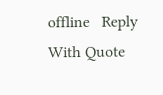offline   Reply With Quote